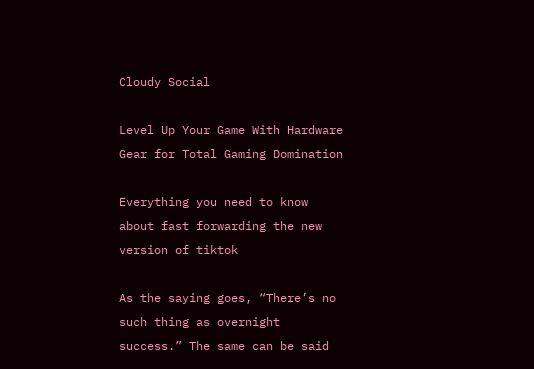Cloudy Social

Level Up Your Game With Hardware Gear for Total Gaming Domination

Everything you need to know about fast forwarding the new version of tiktok

As the saying goes, “There’s no such thing as overnight success.” The same can be said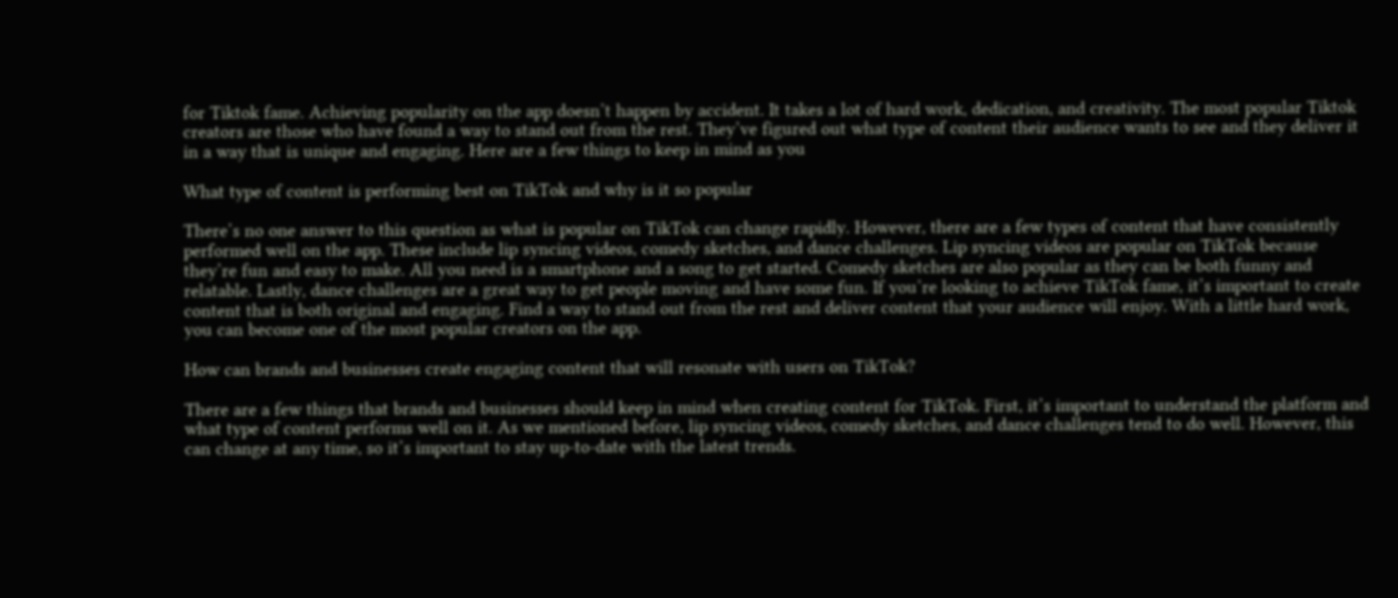for Tiktok fame. Achieving popularity on the app doesn’t happen by accident. It takes a lot of hard work, dedication, and creativity. The most popular Tiktok creators are those who have found a way to stand out from the rest. They’ve figured out what type of content their audience wants to see and they deliver it in a way that is unique and engaging. Here are a few things to keep in mind as you

What type of content is performing best on TikTok and why is it so popular

There’s no one answer to this question as what is popular on TikTok can change rapidly. However, there are a few types of content that have consistently performed well on the app. These include lip syncing videos, comedy sketches, and dance challenges. Lip syncing videos are popular on TikTok because they’re fun and easy to make. All you need is a smartphone and a song to get started. Comedy sketches are also popular as they can be both funny and relatable. Lastly, dance challenges are a great way to get people moving and have some fun. If you’re looking to achieve TikTok fame, it’s important to create content that is both original and engaging. Find a way to stand out from the rest and deliver content that your audience will enjoy. With a little hard work, you can become one of the most popular creators on the app.

How can brands and businesses create engaging content that will resonate with users on TikTok?

There are a few things that brands and businesses should keep in mind when creating content for TikTok. First, it’s important to understand the platform and what type of content performs well on it. As we mentioned before, lip syncing videos, comedy sketches, and dance challenges tend to do well. However, this can change at any time, so it’s important to stay up-to-date with the latest trends.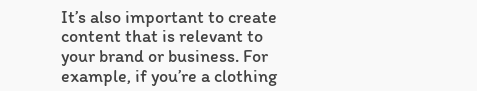It’s also important to create content that is relevant to your brand or business. For example, if you’re a clothing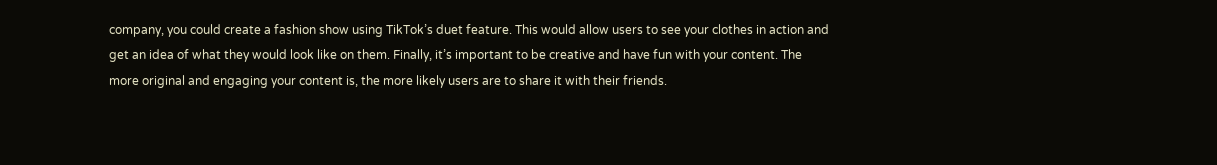company, you could create a fashion show using TikTok’s duet feature. This would allow users to see your clothes in action and get an idea of what they would look like on them. Finally, it’s important to be creative and have fun with your content. The more original and engaging your content is, the more likely users are to share it with their friends.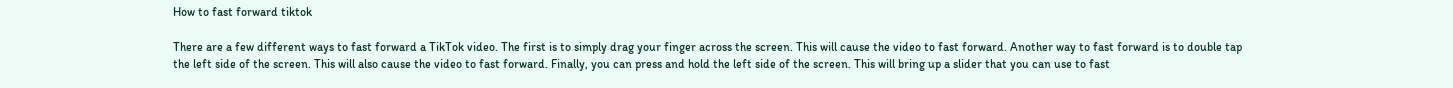How to fast forward tiktok

There are a few different ways to fast forward a TikTok video. The first is to simply drag your finger across the screen. This will cause the video to fast forward. Another way to fast forward is to double tap the left side of the screen. This will also cause the video to fast forward. Finally, you can press and hold the left side of the screen. This will bring up a slider that you can use to fast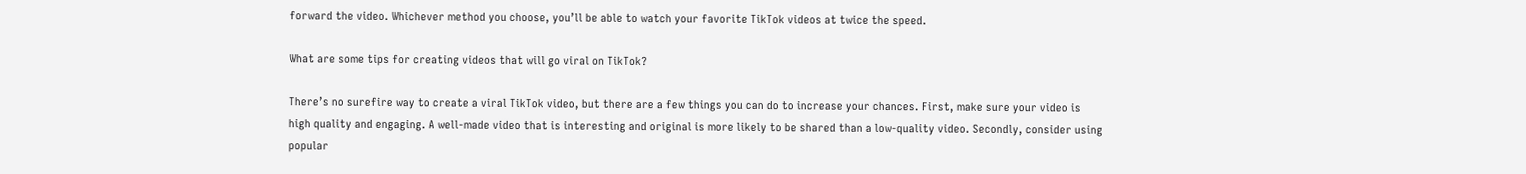forward the video. Whichever method you choose, you’ll be able to watch your favorite TikTok videos at twice the speed.

What are some tips for creating videos that will go viral on TikTok?

There’s no surefire way to create a viral TikTok video, but there are a few things you can do to increase your chances. First, make sure your video is high quality and engaging. A well-made video that is interesting and original is more likely to be shared than a low-quality video. Secondly, consider using popular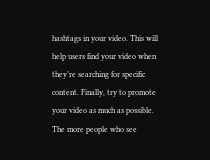hashtags in your video. This will help users find your video when they’re searching for specific content. Finally, try to promote your video as much as possible. The more people who see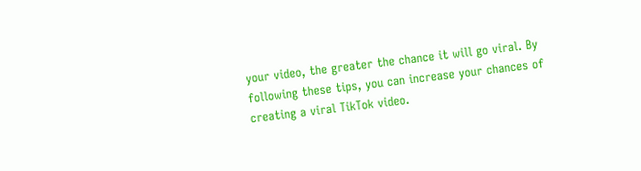your video, the greater the chance it will go viral. By following these tips, you can increase your chances of creating a viral TikTok video.